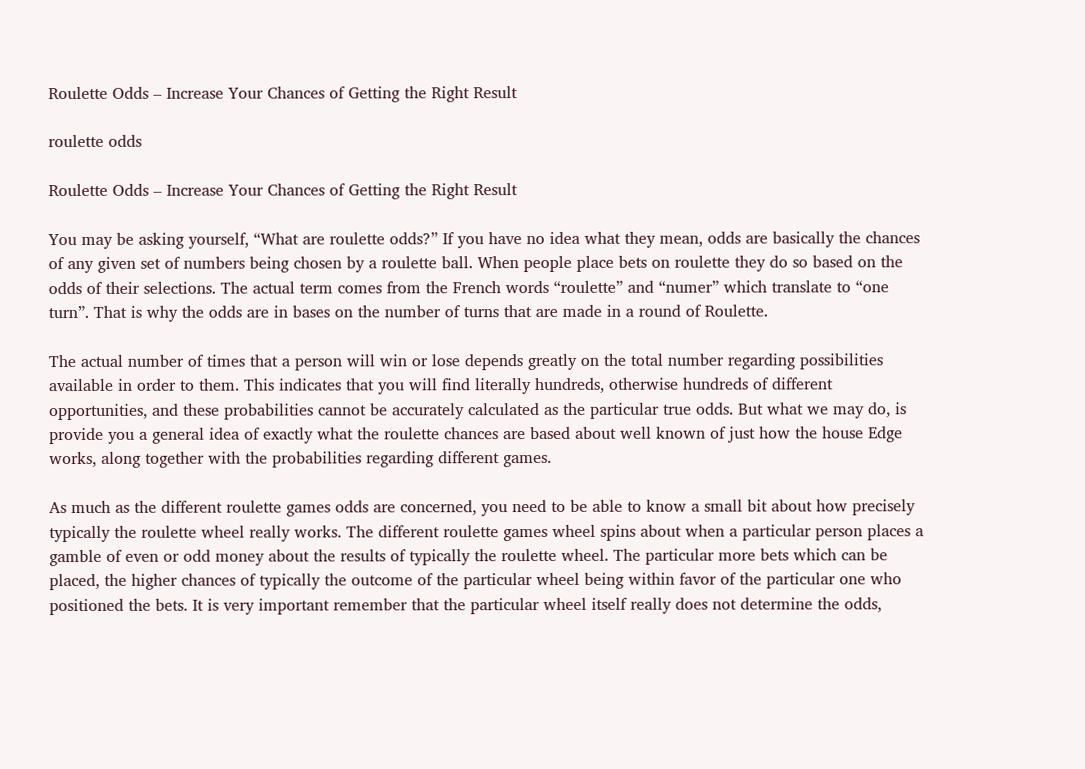Roulette Odds – Increase Your Chances of Getting the Right Result

roulette odds

Roulette Odds – Increase Your Chances of Getting the Right Result

You may be asking yourself, “What are roulette odds?” If you have no idea what they mean, odds are basically the chances of any given set of numbers being chosen by a roulette ball. When people place bets on roulette they do so based on the odds of their selections. The actual term comes from the French words “roulette” and “numer” which translate to “one turn”. That is why the odds are in bases on the number of turns that are made in a round of Roulette.

The actual number of times that a person will win or lose depends greatly on the total number regarding possibilities available in order to them. This indicates that you will find literally hundreds, otherwise hundreds of different opportunities, and these probabilities cannot be accurately calculated as the particular true odds. But what we may do, is provide you a general idea of exactly what the roulette chances are based about well known of just how the house Edge works, along together with the probabilities regarding different games.

As much as the different roulette games odds are concerned, you need to be able to know a small bit about how precisely typically the roulette wheel really works. The different roulette games wheel spins about when a particular person places a gamble of even or odd money about the results of typically the roulette wheel. The particular more bets which can be placed, the higher chances of typically the outcome of the particular wheel being within favor of the particular one who positioned the bets. It is very important remember that the particular wheel itself really does not determine the odds,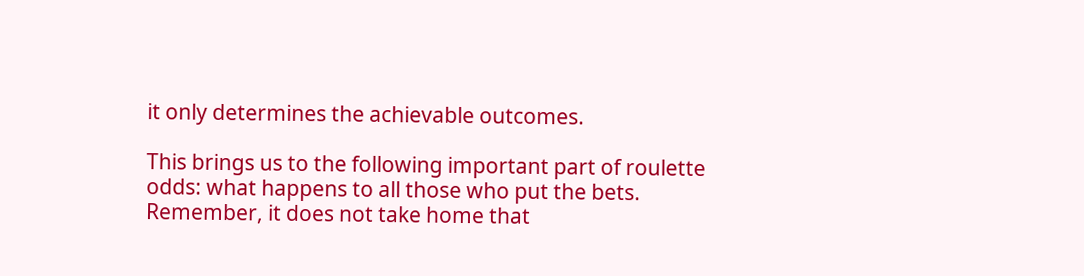it only determines the achievable outcomes.

This brings us to the following important part of roulette odds: what happens to all those who put the bets. Remember, it does not take home that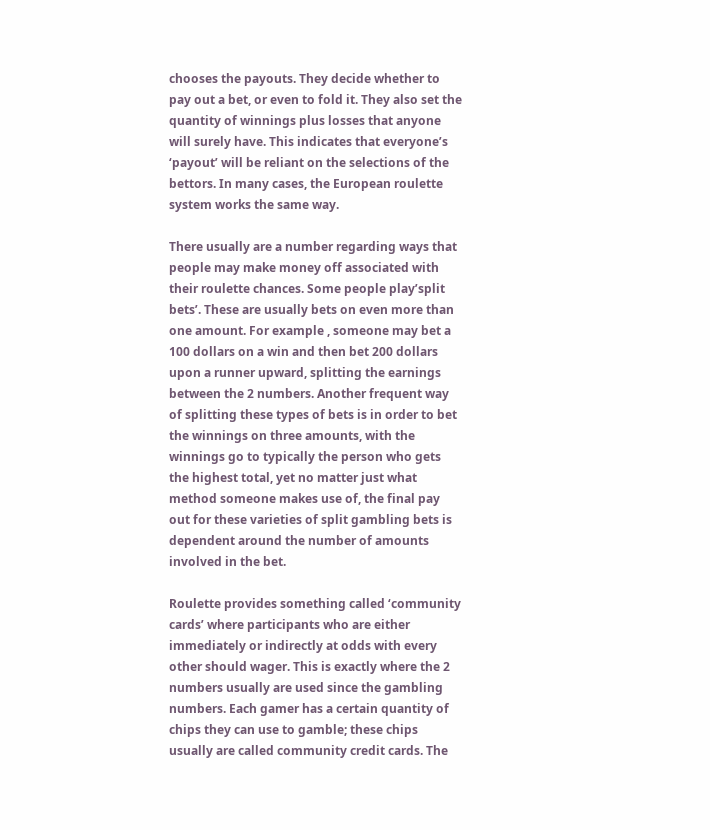chooses the payouts. They decide whether to pay out a bet, or even to fold it. They also set the quantity of winnings plus losses that anyone will surely have. This indicates that everyone’s ‘payout’ will be reliant on the selections of the bettors. In many cases, the European roulette system works the same way.

There usually are a number regarding ways that people may make money off associated with their roulette chances. Some people play’split bets’. These are usually bets on even more than one amount. For example , someone may bet a 100 dollars on a win and then bet 200 dollars upon a runner upward, splitting the earnings between the 2 numbers. Another frequent way of splitting these types of bets is in order to bet the winnings on three amounts, with the winnings go to typically the person who gets the highest total, yet no matter just what method someone makes use of, the final pay out for these varieties of split gambling bets is dependent around the number of amounts involved in the bet.

Roulette provides something called ‘community cards’ where participants who are either immediately or indirectly at odds with every other should wager. This is exactly where the 2 numbers usually are used since the gambling numbers. Each gamer has a certain quantity of chips they can use to gamble; these chips usually are called community credit cards. The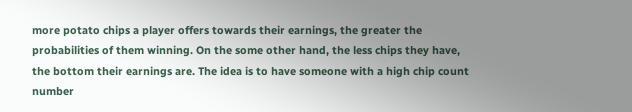more potato chips a player offers towards their earnings, the greater the probabilities of them winning. On the some other hand, the less chips they have, the bottom their earnings are. The idea is to have someone with a high chip count number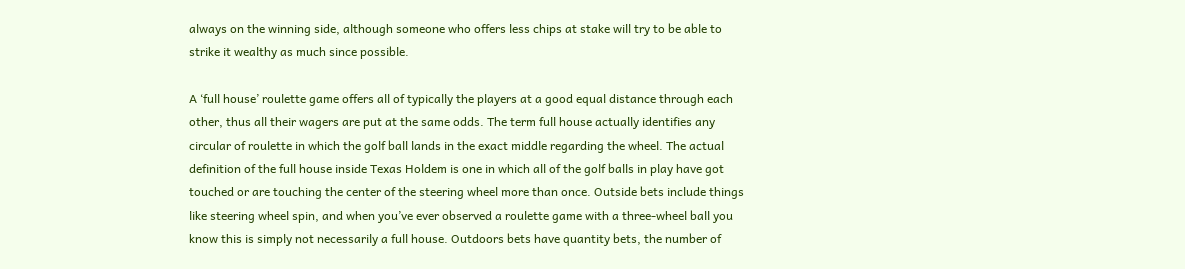always on the winning side, although someone who offers less chips at stake will try to be able to strike it wealthy as much since possible.

A ‘full house’ roulette game offers all of typically the players at a good equal distance through each other, thus all their wagers are put at the same odds. The term full house actually identifies any circular of roulette in which the golf ball lands in the exact middle regarding the wheel. The actual definition of the full house inside Texas Holdem is one in which all of the golf balls in play have got touched or are touching the center of the steering wheel more than once. Outside bets include things like steering wheel spin, and when you’ve ever observed a roulette game with a three-wheel ball you know this is simply not necessarily a full house. Outdoors bets have quantity bets, the number of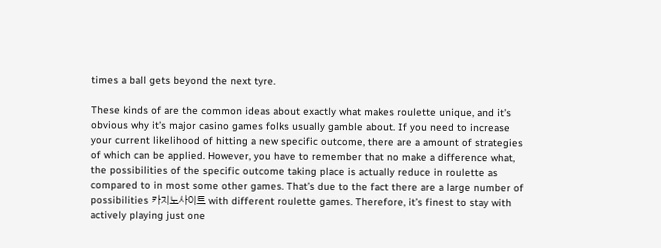times a ball gets beyond the next tyre.

These kinds of are the common ideas about exactly what makes roulette unique, and it’s obvious why it’s major casino games folks usually gamble about. If you need to increase your current likelihood of hitting a new specific outcome, there are a amount of strategies of which can be applied. However, you have to remember that no make a difference what, the possibilities of the specific outcome taking place is actually reduce in roulette as compared to in most some other games. That’s due to the fact there are a large number of possibilities 카지노사이트 with different roulette games. Therefore, it’s finest to stay with actively playing just one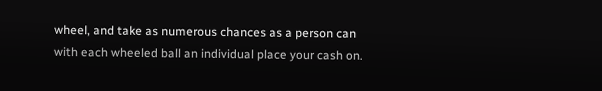wheel, and take as numerous chances as a person can with each wheeled ball an individual place your cash on.